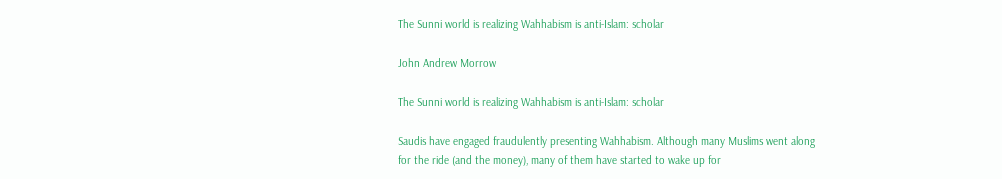The Sunni world is realizing Wahhabism is anti-Islam: scholar

John Andrew Morrow

The Sunni world is realizing Wahhabism is anti-Islam: scholar

Saudis have engaged fraudulently presenting Wahhabism. Although many Muslims went along for the ride (and the money), many of them have started to wake up for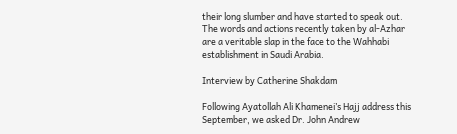their long slumber and have started to speak out. The words and actions recently taken by al-Azhar are a veritable slap in the face to the Wahhabi establishment in Saudi Arabia.

Interview by Catherine Shakdam

Following Ayatollah Ali Khamenei’s Hajj address this September, we asked Dr. John Andrew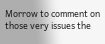Morrow to comment on those very issues the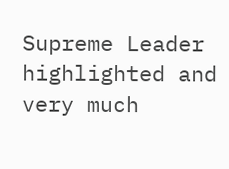Supreme Leader highlighted and very much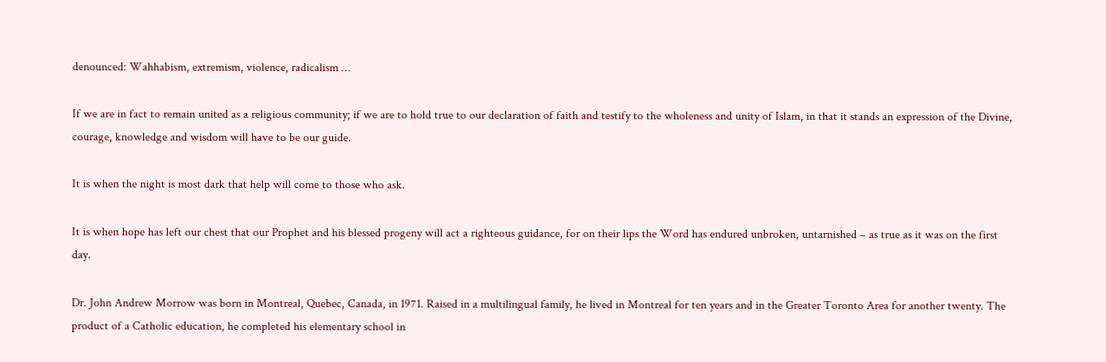denounced: Wahhabism, extremism, violence, radicalism …

If we are in fact to remain united as a religious community; if we are to hold true to our declaration of faith and testify to the wholeness and unity of Islam, in that it stands an expression of the Divine, courage, knowledge and wisdom will have to be our guide.

It is when the night is most dark that help will come to those who ask.

It is when hope has left our chest that our Prophet and his blessed progeny will act a righteous guidance, for on their lips the Word has endured unbroken, untarnished – as true as it was on the first day.

Dr. John Andrew Morrow was born in Montreal, Quebec, Canada, in 1971. Raised in a multilingual family, he lived in Montreal for ten years and in the Greater Toronto Area for another twenty. The product of a Catholic education, he completed his elementary school in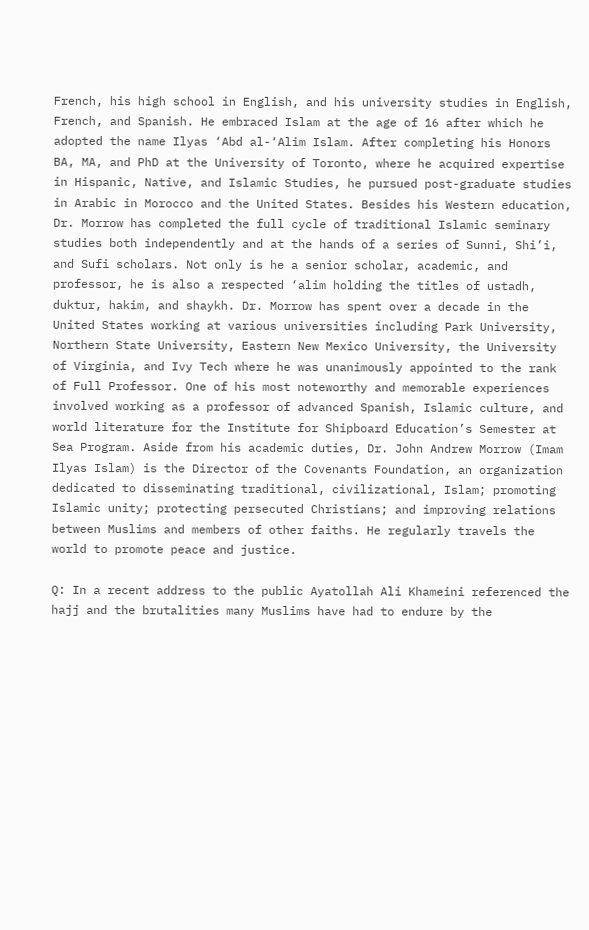French, his high school in English, and his university studies in English, French, and Spanish. He embraced Islam at the age of 16 after which he adopted the name Ilyas ‘Abd al-‘Alim Islam. After completing his Honors BA, MA, and PhD at the University of Toronto, where he acquired expertise in Hispanic, Native, and Islamic Studies, he pursued post-graduate studies in Arabic in Morocco and the United States. Besides his Western education, Dr. Morrow has completed the full cycle of traditional Islamic seminary studies both independently and at the hands of a series of Sunni, Shi’i, and Sufi scholars. Not only is he a senior scholar, academic, and professor, he is also a respected ‘alim holding the titles of ustadh, duktur, hakim, and shaykh. Dr. Morrow has spent over a decade in the United States working at various universities including Park University, Northern State University, Eastern New Mexico University, the University of Virginia, and Ivy Tech where he was unanimously appointed to the rank of Full Professor. One of his most noteworthy and memorable experiences involved working as a professor of advanced Spanish, Islamic culture, and world literature for the Institute for Shipboard Education’s Semester at Sea Program. Aside from his academic duties, Dr. John Andrew Morrow (Imam Ilyas Islam) is the Director of the Covenants Foundation, an organization dedicated to disseminating traditional, civilizational, Islam; promoting Islamic unity; protecting persecuted Christians; and improving relations between Muslims and members of other faiths. He regularly travels the world to promote peace and justice.

Q: In a recent address to the public Ayatollah Ali Khameini referenced the hajj and the brutalities many Muslims have had to endure by the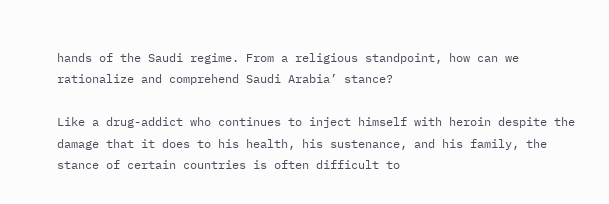hands of the Saudi regime. From a religious standpoint, how can we rationalize and comprehend Saudi Arabia’ stance?

Like a drug-addict who continues to inject himself with heroin despite the damage that it does to his health, his sustenance, and his family, the stance of certain countries is often difficult to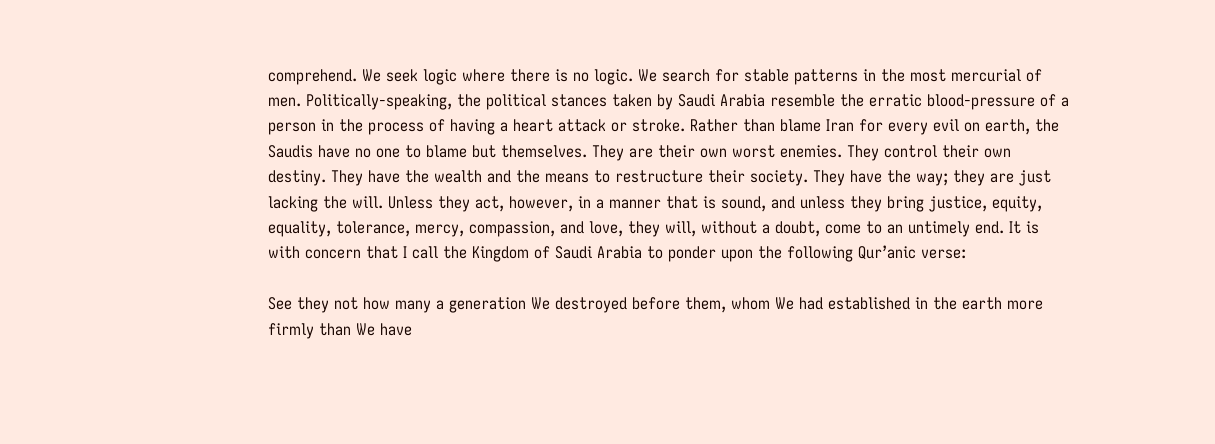comprehend. We seek logic where there is no logic. We search for stable patterns in the most mercurial of men. Politically-speaking, the political stances taken by Saudi Arabia resemble the erratic blood-pressure of a person in the process of having a heart attack or stroke. Rather than blame Iran for every evil on earth, the Saudis have no one to blame but themselves. They are their own worst enemies. They control their own destiny. They have the wealth and the means to restructure their society. They have the way; they are just lacking the will. Unless they act, however, in a manner that is sound, and unless they bring justice, equity, equality, tolerance, mercy, compassion, and love, they will, without a doubt, come to an untimely end. It is with concern that I call the Kingdom of Saudi Arabia to ponder upon the following Qur’anic verse:

See they not how many a generation We destroyed before them, whom We had established in the earth more firmly than We have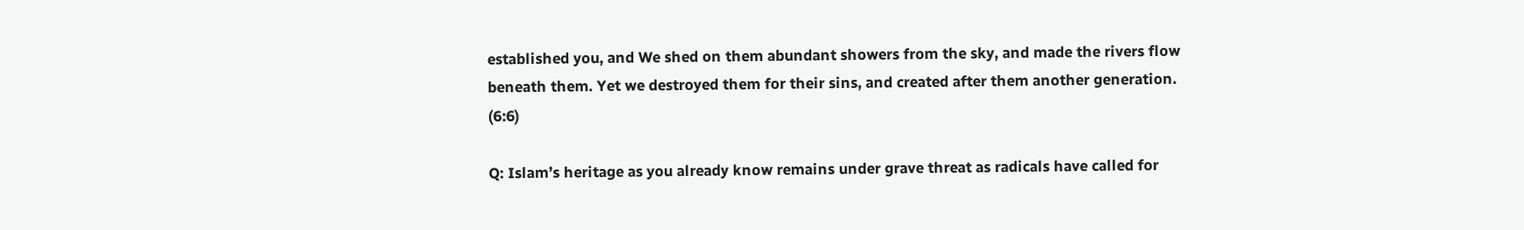established you, and We shed on them abundant showers from the sky, and made the rivers flow beneath them. Yet we destroyed them for their sins, and created after them another generation. (6:6)

Q: Islam’s heritage as you already know remains under grave threat as radicals have called for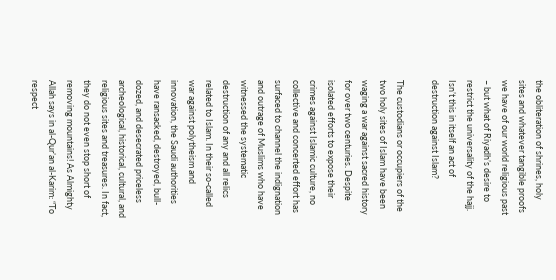the obliteration of shrines, holy sites and whatever tangible proofs we have of our world religious past – but what of Riyadh’s desire to restrict the universality of the hajj. Isn’t this in itself an act of destruction against Islam?

The custodians or occupiers of the two holy sites of Islam have been waging a war against sacred history for over two centuries. Despite isolated efforts to expose their crimes against Islamic culture, no collective and concerted effort has surfaced to channel the indignation and outrage of Muslims who have witnessed the systematic destruction of any and all relics related to Islam. In their so-called war against polytheism and innovation, the Saudi authorities have ransacked, destroyed, bull-dozed, and desecrated priceless archeological, historical, cultural, and religious sites and treasures. In fact, they do not even stop short of removing mountains! As Almighty Allah says in al-Qur’an al-Karim: “To respect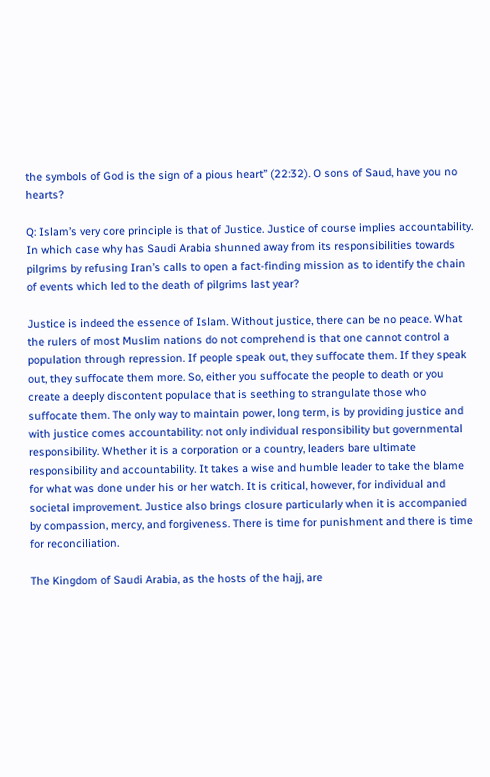the symbols of God is the sign of a pious heart” (22:32). O sons of Saud, have you no hearts?

Q: Islam’s very core principle is that of Justice. Justice of course implies accountability. In which case why has Saudi Arabia shunned away from its responsibilities towards pilgrims by refusing Iran’s calls to open a fact-finding mission as to identify the chain of events which led to the death of pilgrims last year?

Justice is indeed the essence of Islam. Without justice, there can be no peace. What the rulers of most Muslim nations do not comprehend is that one cannot control a population through repression. If people speak out, they suffocate them. If they speak out, they suffocate them more. So, either you suffocate the people to death or you create a deeply discontent populace that is seething to strangulate those who suffocate them. The only way to maintain power, long term, is by providing justice and with justice comes accountability: not only individual responsibility but governmental responsibility. Whether it is a corporation or a country, leaders bare ultimate responsibility and accountability. It takes a wise and humble leader to take the blame for what was done under his or her watch. It is critical, however, for individual and societal improvement. Justice also brings closure particularly when it is accompanied by compassion, mercy, and forgiveness. There is time for punishment and there is time for reconciliation.

The Kingdom of Saudi Arabia, as the hosts of the hajj, are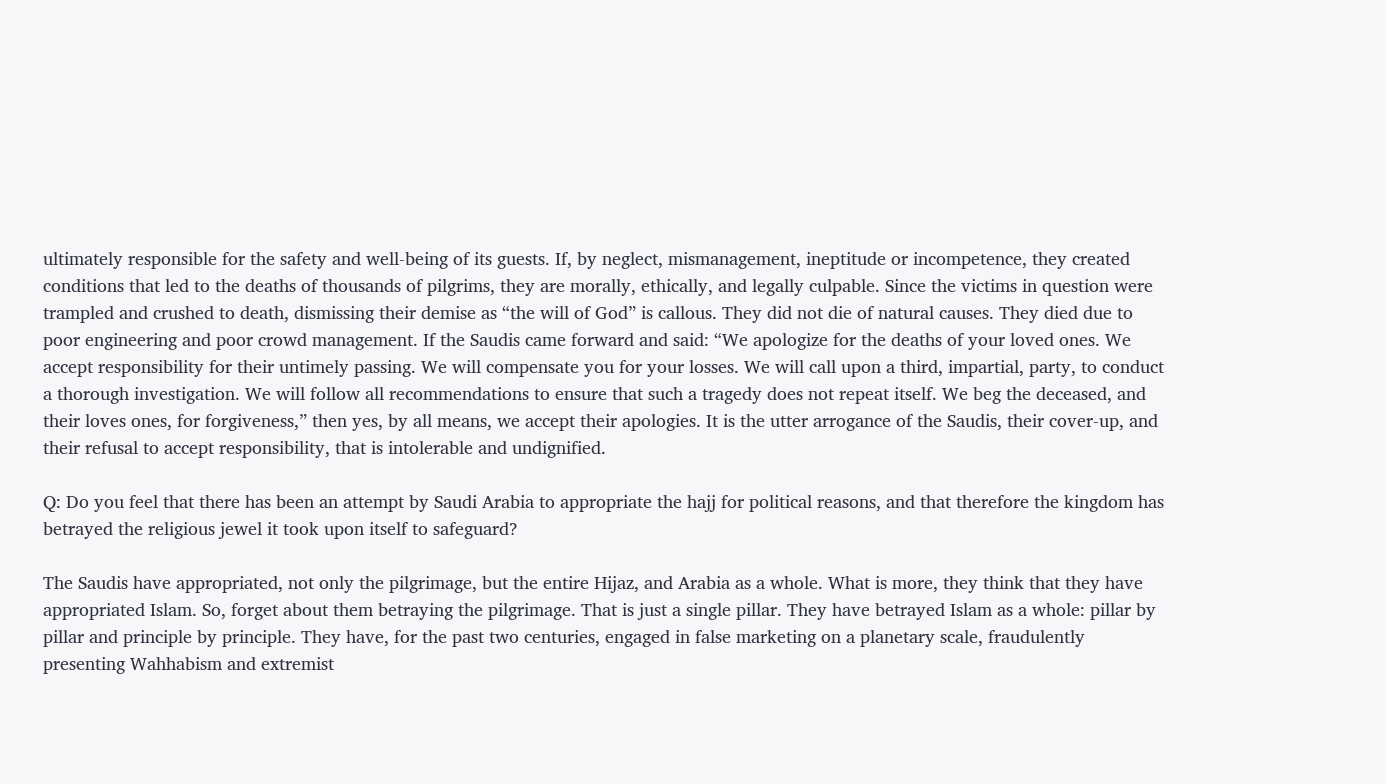ultimately responsible for the safety and well-being of its guests. If, by neglect, mismanagement, ineptitude or incompetence, they created conditions that led to the deaths of thousands of pilgrims, they are morally, ethically, and legally culpable. Since the victims in question were trampled and crushed to death, dismissing their demise as “the will of God” is callous. They did not die of natural causes. They died due to poor engineering and poor crowd management. If the Saudis came forward and said: “We apologize for the deaths of your loved ones. We accept responsibility for their untimely passing. We will compensate you for your losses. We will call upon a third, impartial, party, to conduct a thorough investigation. We will follow all recommendations to ensure that such a tragedy does not repeat itself. We beg the deceased, and their loves ones, for forgiveness,” then yes, by all means, we accept their apologies. It is the utter arrogance of the Saudis, their cover-up, and their refusal to accept responsibility, that is intolerable and undignified.

Q: Do you feel that there has been an attempt by Saudi Arabia to appropriate the hajj for political reasons, and that therefore the kingdom has betrayed the religious jewel it took upon itself to safeguard?

The Saudis have appropriated, not only the pilgrimage, but the entire Hijaz, and Arabia as a whole. What is more, they think that they have appropriated Islam. So, forget about them betraying the pilgrimage. That is just a single pillar. They have betrayed Islam as a whole: pillar by pillar and principle by principle. They have, for the past two centuries, engaged in false marketing on a planetary scale, fraudulently presenting Wahhabism and extremist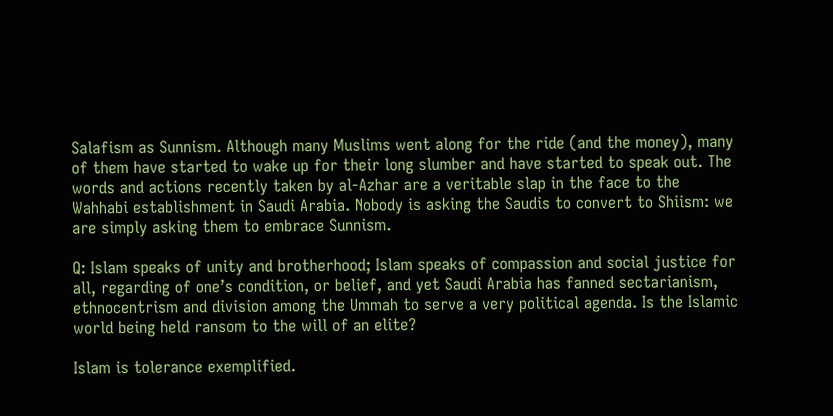Salafism as Sunnism. Although many Muslims went along for the ride (and the money), many of them have started to wake up for their long slumber and have started to speak out. The words and actions recently taken by al-Azhar are a veritable slap in the face to the Wahhabi establishment in Saudi Arabia. Nobody is asking the Saudis to convert to Shiism: we are simply asking them to embrace Sunnism.

Q: Islam speaks of unity and brotherhood; Islam speaks of compassion and social justice for all, regarding of one’s condition, or belief, and yet Saudi Arabia has fanned sectarianism, ethnocentrism and division among the Ummah to serve a very political agenda. Is the Islamic world being held ransom to the will of an elite?

Islam is tolerance exemplified.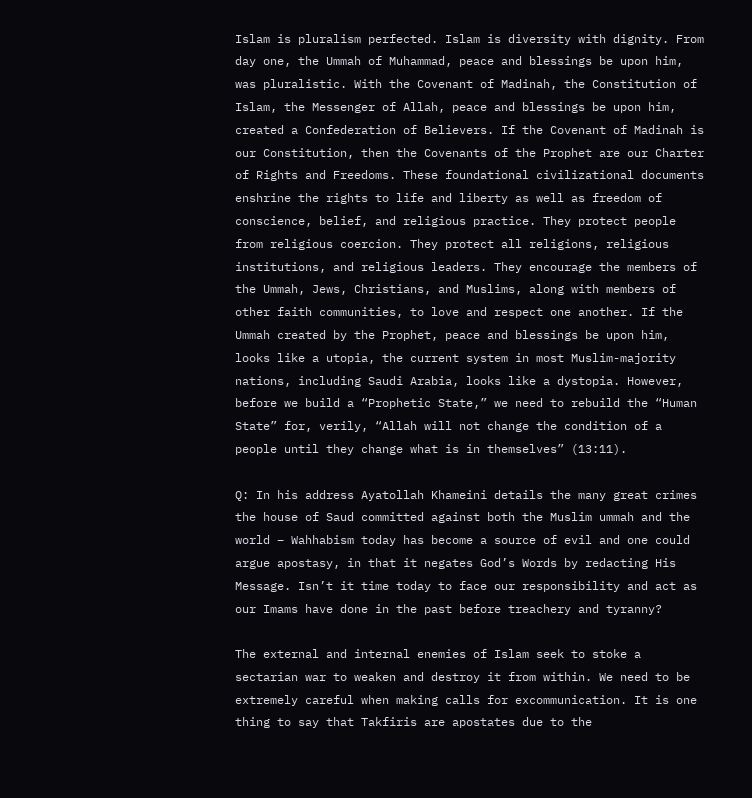Islam is pluralism perfected. Islam is diversity with dignity. From day one, the Ummah of Muhammad, peace and blessings be upon him, was pluralistic. With the Covenant of Madinah, the Constitution of Islam, the Messenger of Allah, peace and blessings be upon him, created a Confederation of Believers. If the Covenant of Madinah is our Constitution, then the Covenants of the Prophet are our Charter of Rights and Freedoms. These foundational civilizational documents enshrine the rights to life and liberty as well as freedom of conscience, belief, and religious practice. They protect people from religious coercion. They protect all religions, religious institutions, and religious leaders. They encourage the members of the Ummah, Jews, Christians, and Muslims, along with members of other faith communities, to love and respect one another. If the Ummah created by the Prophet, peace and blessings be upon him, looks like a utopia, the current system in most Muslim-majority nations, including Saudi Arabia, looks like a dystopia. However, before we build a “Prophetic State,” we need to rebuild the “Human State” for, verily, “Allah will not change the condition of a people until they change what is in themselves” (13:11).

Q: In his address Ayatollah Khameini details the many great crimes the house of Saud committed against both the Muslim ummah and the world – Wahhabism today has become a source of evil and one could argue apostasy, in that it negates God’s Words by redacting His Message. Isn’t it time today to face our responsibility and act as our Imams have done in the past before treachery and tyranny?

The external and internal enemies of Islam seek to stoke a sectarian war to weaken and destroy it from within. We need to be extremely careful when making calls for excommunication. It is one thing to say that Takfiris are apostates due to the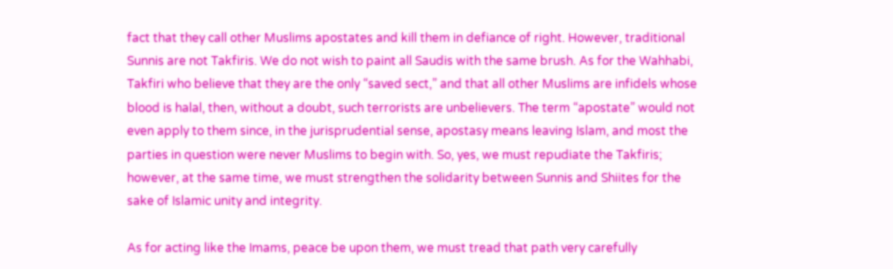fact that they call other Muslims apostates and kill them in defiance of right. However, traditional Sunnis are not Takfiris. We do not wish to paint all Saudis with the same brush. As for the Wahhabi, Takfiri who believe that they are the only “saved sect,” and that all other Muslims are infidels whose blood is halal, then, without a doubt, such terrorists are unbelievers. The term “apostate” would not even apply to them since, in the jurisprudential sense, apostasy means leaving Islam, and most the parties in question were never Muslims to begin with. So, yes, we must repudiate the Takfiris; however, at the same time, we must strengthen the solidarity between Sunnis and Shiites for the sake of Islamic unity and integrity.

As for acting like the Imams, peace be upon them, we must tread that path very carefully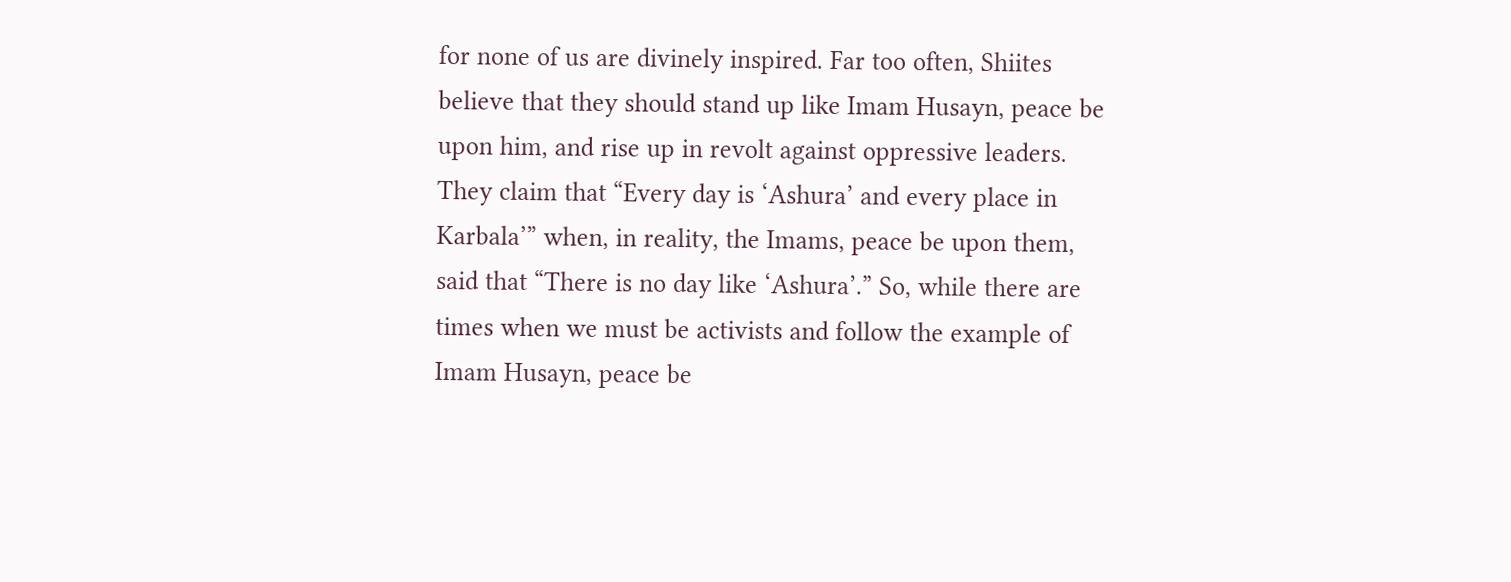for none of us are divinely inspired. Far too often, Shiites believe that they should stand up like Imam Husayn, peace be upon him, and rise up in revolt against oppressive leaders. They claim that “Every day is ‘Ashura’ and every place in Karbala’” when, in reality, the Imams, peace be upon them, said that “There is no day like ‘Ashura’.” So, while there are times when we must be activists and follow the example of Imam Husayn, peace be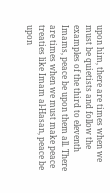upon him, there are times when we must be quietists and follow the examples of the third to eleventh Imams, peace be upon them all. There are times when we must make peace treaties like Imam al-Hasan, peace be upon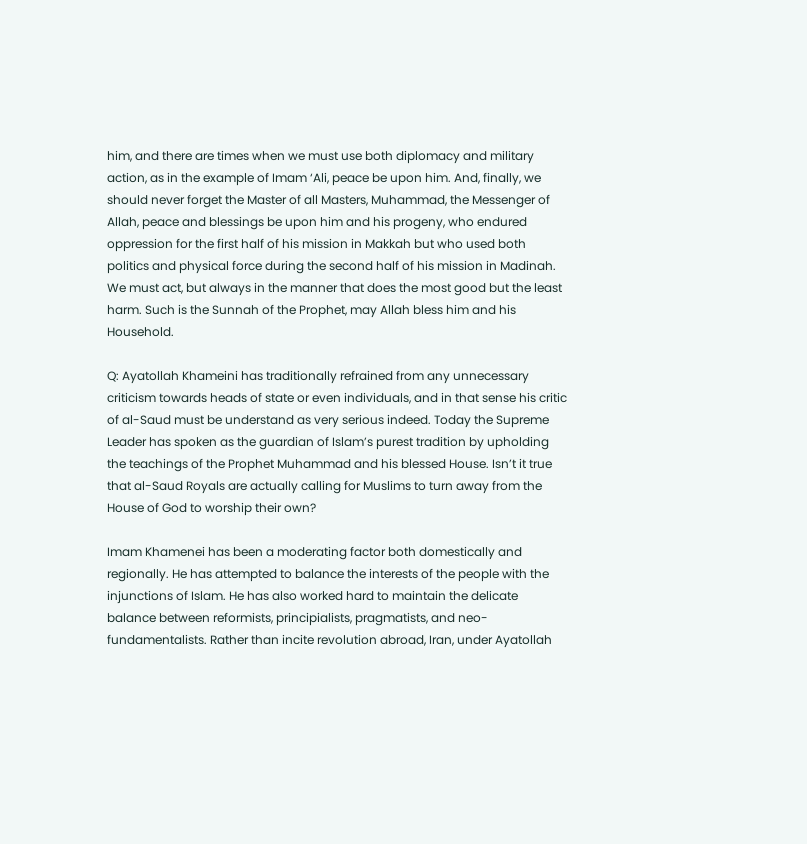him, and there are times when we must use both diplomacy and military action, as in the example of Imam ‘Ali, peace be upon him. And, finally, we should never forget the Master of all Masters, Muhammad, the Messenger of Allah, peace and blessings be upon him and his progeny, who endured oppression for the first half of his mission in Makkah but who used both politics and physical force during the second half of his mission in Madinah. We must act, but always in the manner that does the most good but the least harm. Such is the Sunnah of the Prophet, may Allah bless him and his Household.

Q: Ayatollah Khameini has traditionally refrained from any unnecessary criticism towards heads of state or even individuals, and in that sense his critic of al-Saud must be understand as very serious indeed. Today the Supreme Leader has spoken as the guardian of Islam’s purest tradition by upholding the teachings of the Prophet Muhammad and his blessed House. Isn’t it true that al-Saud Royals are actually calling for Muslims to turn away from the House of God to worship their own?

Imam Khamenei has been a moderating factor both domestically and regionally. He has attempted to balance the interests of the people with the injunctions of Islam. He has also worked hard to maintain the delicate balance between reformists, principialists, pragmatists, and neo-fundamentalists. Rather than incite revolution abroad, Iran, under Ayatollah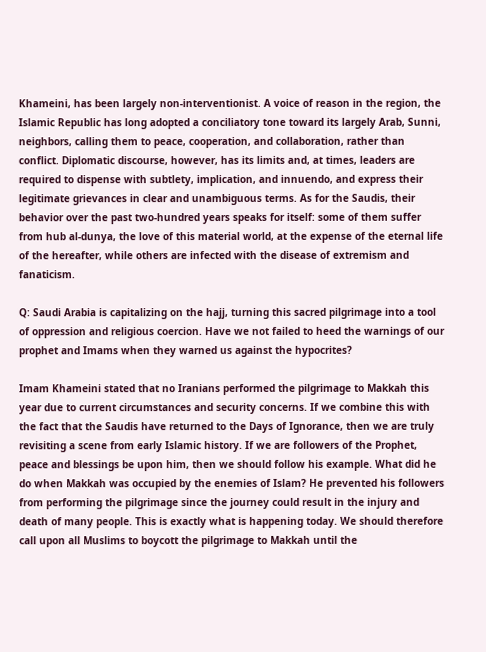Khameini, has been largely non-interventionist. A voice of reason in the region, the Islamic Republic has long adopted a conciliatory tone toward its largely Arab, Sunni, neighbors, calling them to peace, cooperation, and collaboration, rather than conflict. Diplomatic discourse, however, has its limits and, at times, leaders are required to dispense with subtlety, implication, and innuendo, and express their legitimate grievances in clear and unambiguous terms. As for the Saudis, their behavior over the past two-hundred years speaks for itself: some of them suffer from hub al-dunya, the love of this material world, at the expense of the eternal life of the hereafter, while others are infected with the disease of extremism and fanaticism.

Q: Saudi Arabia is capitalizing on the hajj, turning this sacred pilgrimage into a tool of oppression and religious coercion. Have we not failed to heed the warnings of our prophet and Imams when they warned us against the hypocrites?

Imam Khameini stated that no Iranians performed the pilgrimage to Makkah this year due to current circumstances and security concerns. If we combine this with the fact that the Saudis have returned to the Days of Ignorance, then we are truly revisiting a scene from early Islamic history. If we are followers of the Prophet, peace and blessings be upon him, then we should follow his example. What did he do when Makkah was occupied by the enemies of Islam? He prevented his followers from performing the pilgrimage since the journey could result in the injury and death of many people. This is exactly what is happening today. We should therefore call upon all Muslims to boycott the pilgrimage to Makkah until the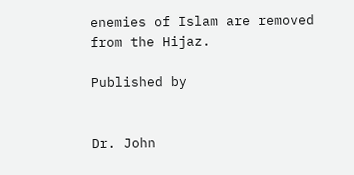enemies of Islam are removed from the Hijaz.

Published by


Dr. John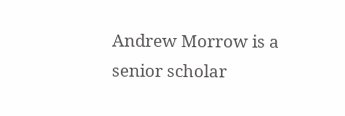Andrew Morrow is a senior scholar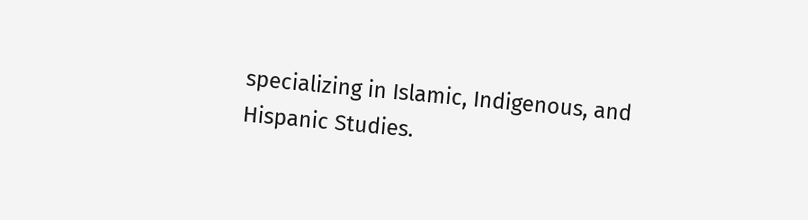specializing in Islamic, Indigenous, and Hispanic Studies.